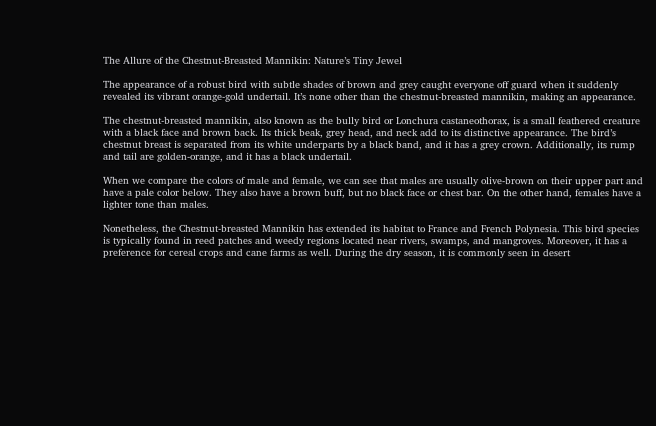The Allure of the Chestnut-Breasted Mannikin: Nature’s Tiny Jewel

The appearance of a robust bird with subtle shades of brown and grey caught everyone off guard when it suddenly revealed its vibrant orange-gold undertail. It’s none other than the chestnut-breasted mannikin, making an appearance.

The chestnut-breasted mannikin, also known as the bully bird or Lonchura castaneothorax, is a small feathered creature with a black face and brown back. Its thick beak, grey head, and neck add to its distinctive appearance. The bird’s chestnut breast is separated from its white underparts by a black band, and it has a grey crown. Additionally, its rump and tail are golden-orange, and it has a black undertail.

When we compare the colors of male and female, we can see that males are usually olive-brown on their upper part and have a pale color below. They also have a brown buff, but no black face or chest bar. On the other hand, females have a lighter tone than males.

Nonetheless, the Chestnut-breasted Mannikin has extended its habitat to France and French Polynesia. This bird species is typically found in reed patches and weedy regions located near rivers, swamps, and mangroves. Moreover, it has a preference for cereal crops and cane farms as well. During the dry season, it is commonly seen in desert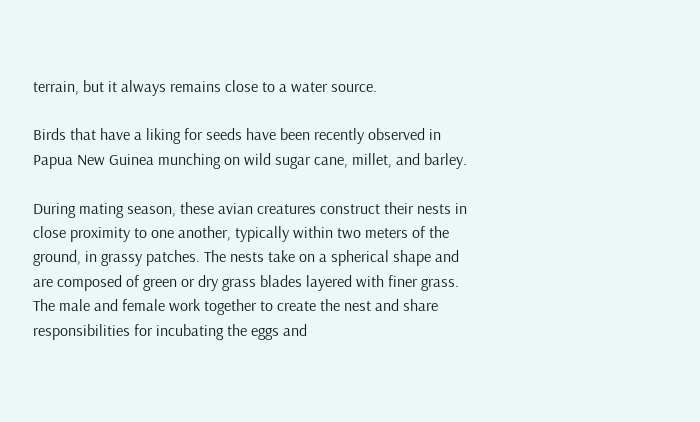terrain, but it always remains close to a water source.

Birds that have a liking for seeds have been recently observed in Papua New Guinea munching on wild sugar cane, millet, and barley.

During mating season, these avian creatures construct their nests in close proximity to one another, typically within two meters of the ground, in grassy patches. The nests take on a spherical shape and are composed of green or dry grass blades layered with finer grass. The male and female work together to create the nest and share responsibilities for incubating the eggs and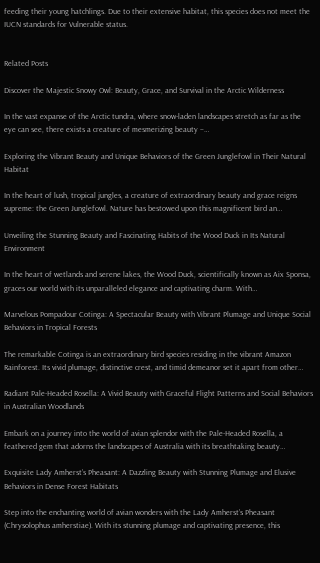feeding their young hatchlings. Due to their extensive habitat, this species does not meet the IUCN standards for Vulnerable status.


Related Posts

Discover the Majestic Snowy Owl: Beauty, Grace, and Survival in the Arctic Wilderness

In the vast expanse of the Arctic tundra, where snow-laden landscapes stretch as far as the eye can see, there exists a creature of mesmerizing beauty –…

Exploring the Vibrant Beauty and Unique Behaviors of the Green Junglefowl in Their Natural Habitat

In the heart of lush, tropical jungles, a creature of extraordinary beauty and grace reigns supreme: the Green Junglefowl. Nature has bestowed upon this magnificent bird an…

Unveiling the Stunning Beauty and Fascinating Habits of the Wood Duck in Its Natural Environment

In the heart of wetlands and serene lakes, the Wood Duck, scientifically known as Aix Sponsa, graces our world with its unparalleled elegance and captivating charm. With…

Marvelous Pompadour Cotinga: A Spectacular Beauty with Vibrant Plumage and Unique Social Behaviors in Tropical Forests

The remarkable Cotinga is an extraordinary bird species residing in the vibrant Amazon Rainforest. Its vivid plumage, distinctive crest, and timid demeanor set it apart from other…

Radiant Pale-Headed Rosella: A Vivid Beauty with Graceful Flight Patterns and Social Behaviors in Australian Woodlands

Embark on a journey into the world of avian splendor with the Pale-Headed Rosella, a feathered gem that adorns the landscapes of Australia with its breathtaking beauty…

Exquisite Lady Amherst’s Pheasant: A Dazzling Beauty with Stunning Plumage and Elusive Behaviors in Dense Forest Habitats

Step into the enchanting world of avian wonders with the Lady Amherst’s Pheasant (Chrysolophus amherstiae). With its stunning plumage and captivating presence, this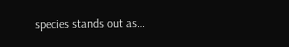species stands out as…